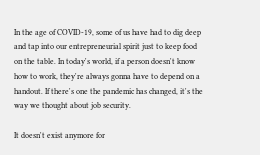In the age of COVID-19, some of us have had to dig deep and tap into our entrepreneurial spirit just to keep food on the table. In today's world, if a person doesn't know how to work, they're always gonna have to depend on a handout. If there's one the pandemic has changed, it's the way we thought about job security.

It doesn't exist anymore for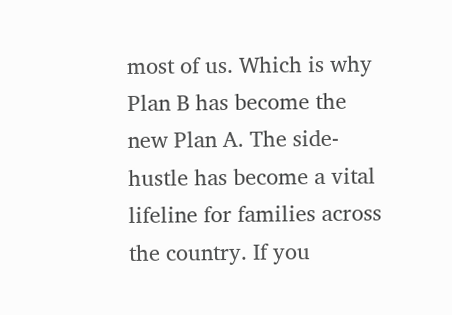most of us. Which is why Plan B has become the new Plan A. The side-hustle has become a vital lifeline for families across the country. If you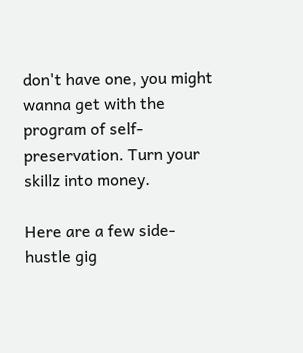don't have one, you might wanna get with the program of self-preservation. Turn your skillz into money.

Here are a few side-hustle gig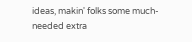ideas, makin' folks some much-needed extra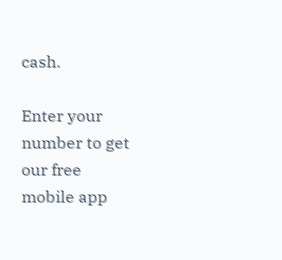cash.

Enter your number to get our free mobile app